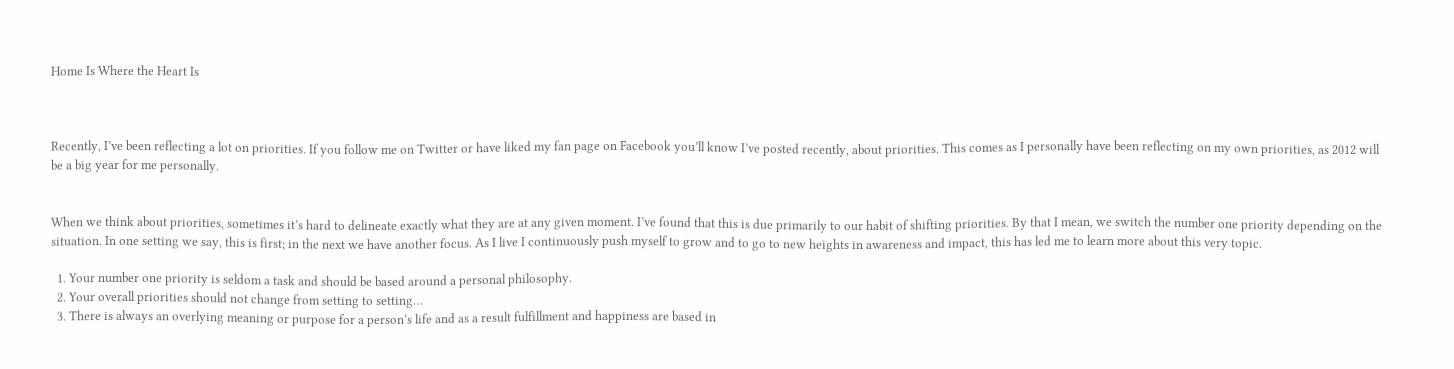Home Is Where the Heart Is



Recently, I’ve been reflecting a lot on priorities. If you follow me on Twitter or have liked my fan page on Facebook you’ll know I’ve posted recently, about priorities. This comes as I personally have been reflecting on my own priorities, as 2012 will be a big year for me personally.


When we think about priorities, sometimes it’s hard to delineate exactly what they are at any given moment. I’ve found that this is due primarily to our habit of shifting priorities. By that I mean, we switch the number one priority depending on the situation. In one setting we say, this is first; in the next we have another focus. As I live I continuously push myself to grow and to go to new heights in awareness and impact, this has led me to learn more about this very topic.

  1. Your number one priority is seldom a task and should be based around a personal philosophy.
  2. Your overall priorities should not change from setting to setting…
  3. There is always an overlying meaning or purpose for a person’s life and as a result fulfillment and happiness are based in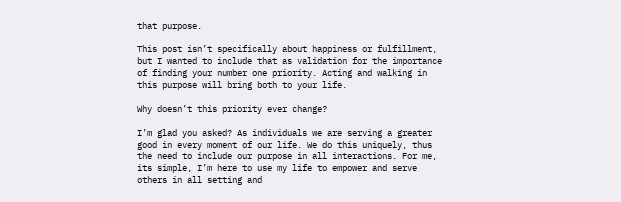that purpose.

This post isn’t specifically about happiness or fulfillment, but I wanted to include that as validation for the importance of finding your number one priority. Acting and walking in this purpose will bring both to your life.

Why doesn’t this priority ever change?

I’m glad you asked? As individuals we are serving a greater good in every moment of our life. We do this uniquely, thus the need to include our purpose in all interactions. For me, its simple, I’m here to use my life to empower and serve others in all setting and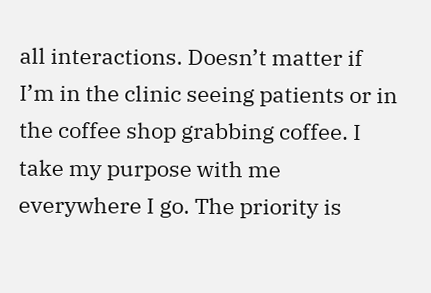all interactions. Doesn’t matter if I’m in the clinic seeing patients or in the coffee shop grabbing coffee. I take my purpose with me everywhere I go. The priority is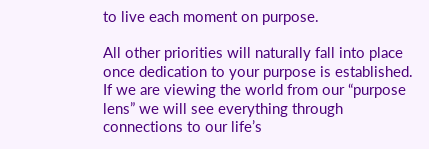to live each moment on purpose.

All other priorities will naturally fall into place once dedication to your purpose is established. If we are viewing the world from our “purpose lens” we will see everything through connections to our life’s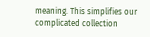meaning. This simplifies our complicated collection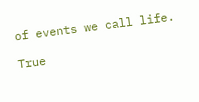of events we call life.

True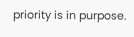priority is in purpose.